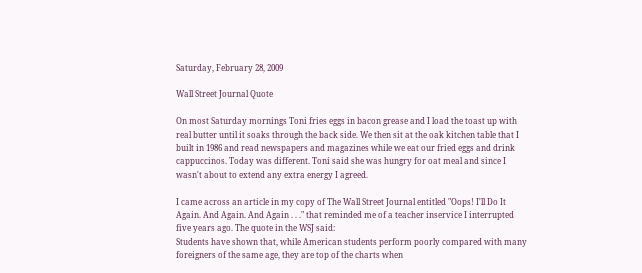Saturday, February 28, 2009

Wall Street Journal Quote

On most Saturday mornings Toni fries eggs in bacon grease and I load the toast up with real butter until it soaks through the back side. We then sit at the oak kitchen table that I built in 1986 and read newspapers and magazines while we eat our fried eggs and drink cappuccinos. Today was different. Toni said she was hungry for oat meal and since I wasn't about to extend any extra energy I agreed.

I came across an article in my copy of The Wall Street Journal entitled "Oops! I'll Do It Again. And Again. And Again . . ." that reminded me of a teacher inservice I interrupted five years ago. The quote in the WSJ said:
Students have shown that, while American students perform poorly compared with many foreigners of the same age, they are top of the charts when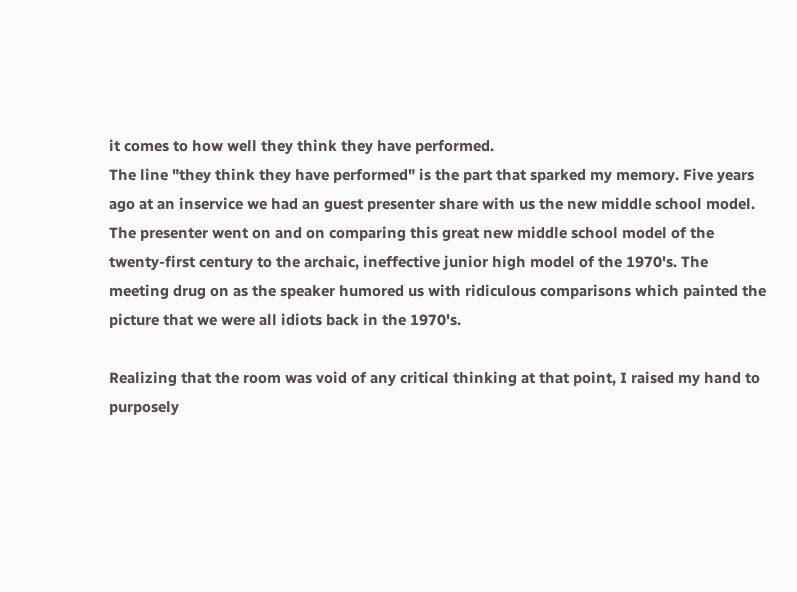it comes to how well they think they have performed.
The line "they think they have performed" is the part that sparked my memory. Five years ago at an inservice we had an guest presenter share with us the new middle school model. The presenter went on and on comparing this great new middle school model of the twenty-first century to the archaic, ineffective junior high model of the 1970's. The meeting drug on as the speaker humored us with ridiculous comparisons which painted the picture that we were all idiots back in the 1970's.

Realizing that the room was void of any critical thinking at that point, I raised my hand to purposely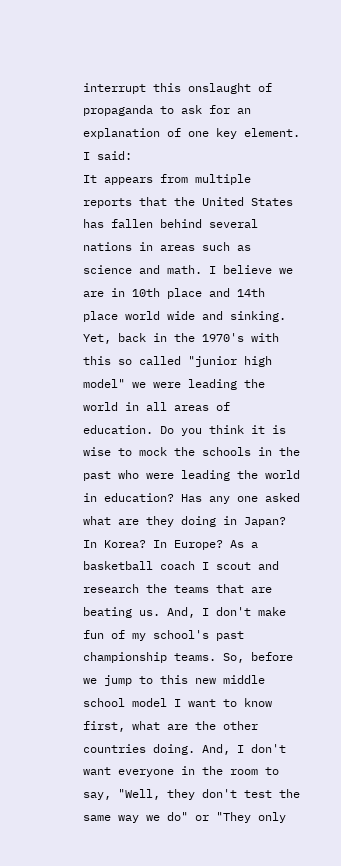interrupt this onslaught of propaganda to ask for an explanation of one key element. I said:
It appears from multiple reports that the United States has fallen behind several nations in areas such as science and math. I believe we are in 10th place and 14th place world wide and sinking. Yet, back in the 1970's with this so called "junior high model" we were leading the world in all areas of education. Do you think it is wise to mock the schools in the past who were leading the world in education? Has any one asked what are they doing in Japan? In Korea? In Europe? As a basketball coach I scout and research the teams that are beating us. And, I don't make fun of my school's past championship teams. So, before we jump to this new middle school model I want to know first, what are the other countries doing. And, I don't want everyone in the room to say, "Well, they don't test the same way we do" or "They only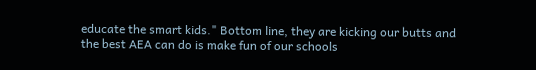educate the smart kids." Bottom line, they are kicking our butts and the best AEA can do is make fun of our schools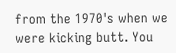from the 1970's when we were kicking butt. You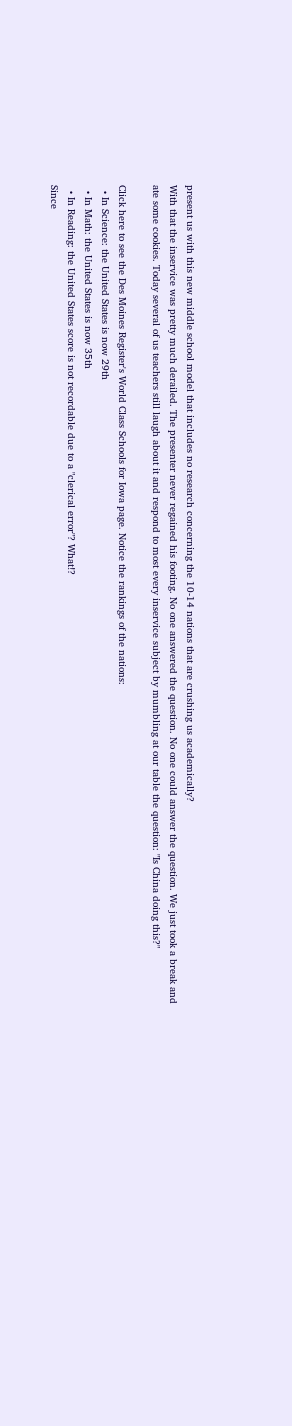present us with this new middle school model that includes no research concerning the 10-14 nations that are crushing us academically?
With that the inservice was pretty much derailed. The presenter never regained his footing. No one answered the question. No one could answer the question. We just took a break and ate some cookies. Today several of us teachers still laugh about it and respond to most every inservice subject by mumbling at our table the question: "Is China doing this?"

Click here to see the Des Moines Register's World Class Schools for Iowa page. Notice the rankings of the nations:
  • In Science: the United States is now 29th
  • In Math: the United States is now 35th
  • In Reading: the United States score is not recordable due to a "clerical error"? What!?
Since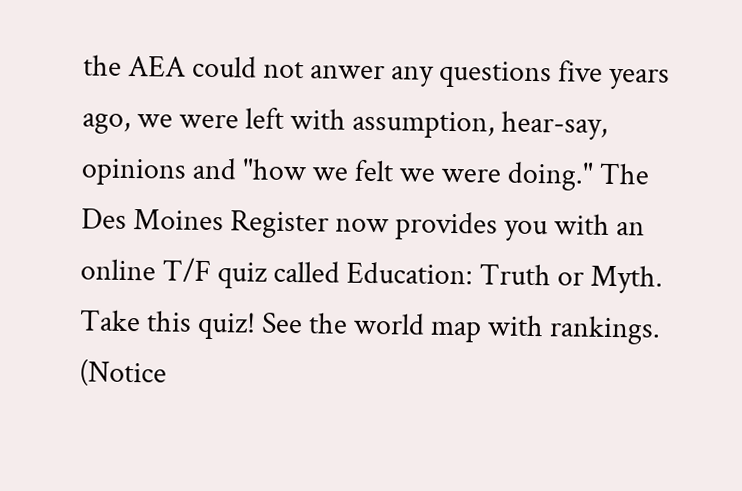the AEA could not anwer any questions five years ago, we were left with assumption, hear-say, opinions and "how we felt we were doing." The Des Moines Register now provides you with an online T/F quiz called Education: Truth or Myth. Take this quiz! See the world map with rankings. (Notice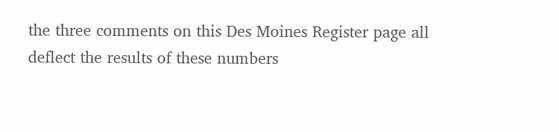the three comments on this Des Moines Register page all deflect the results of these numbers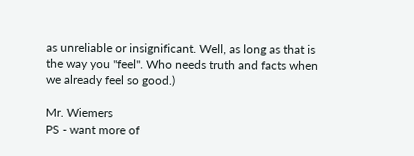as unreliable or insignificant. Well, as long as that is the way you "feel". Who needs truth and facts when we already feel so good.)

Mr. Wiemers
PS - want more of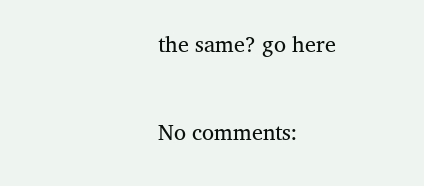the same? go here

No comments: